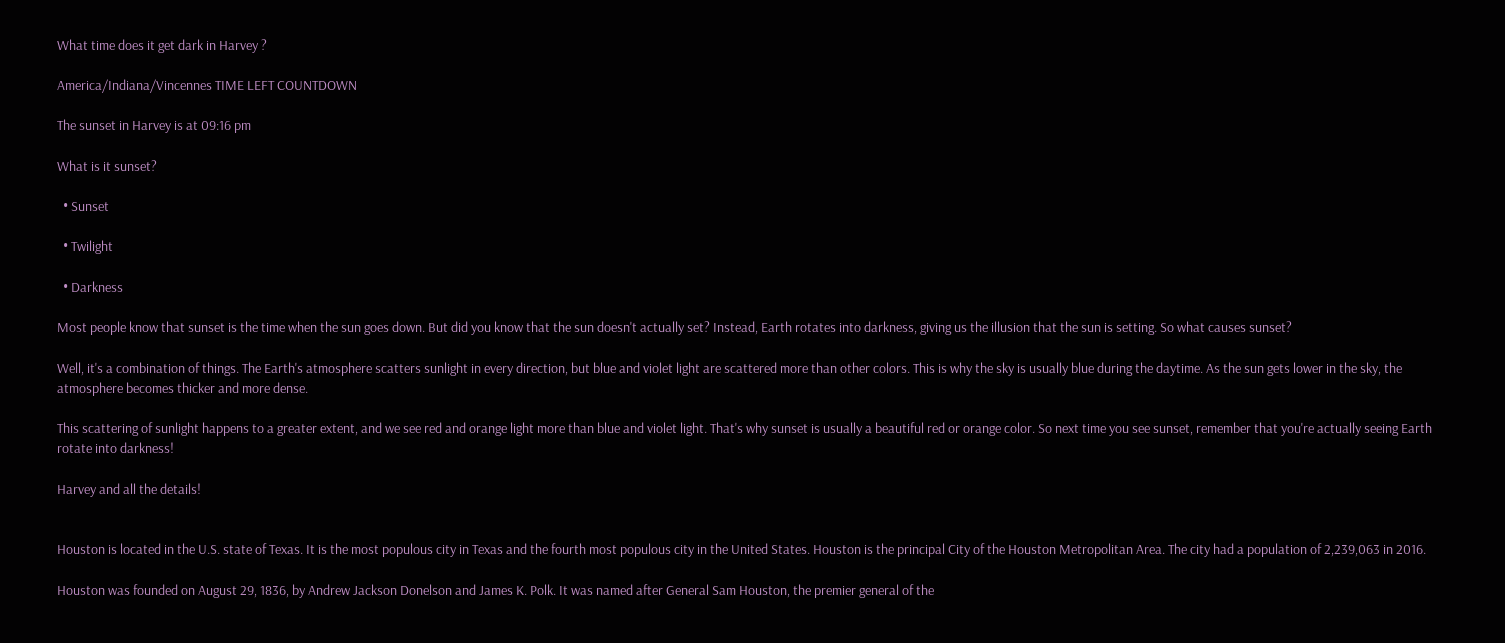What time does it get dark in Harvey ?

America/Indiana/Vincennes TIME LEFT COUNTDOWN

The sunset in Harvey is at 09:16 pm

What is it sunset?

  • Sunset

  • Twilight

  • Darkness

Most people know that sunset is the time when the sun goes down. But did you know that the sun doesn't actually set? Instead, Earth rotates into darkness, giving us the illusion that the sun is setting. So what causes sunset?

Well, it's a combination of things. The Earth's atmosphere scatters sunlight in every direction, but blue and violet light are scattered more than other colors. This is why the sky is usually blue during the daytime. As the sun gets lower in the sky, the atmosphere becomes thicker and more dense.

This scattering of sunlight happens to a greater extent, and we see red and orange light more than blue and violet light. That's why sunset is usually a beautiful red or orange color. So next time you see sunset, remember that you're actually seeing Earth rotate into darkness!

Harvey and all the details!


Houston is located in the U.S. state of Texas. It is the most populous city in Texas and the fourth most populous city in the United States. Houston is the principal City of the Houston Metropolitan Area. The city had a population of 2,239,063 in 2016.

Houston was founded on August 29, 1836, by Andrew Jackson Donelson and James K. Polk. It was named after General Sam Houston, the premier general of the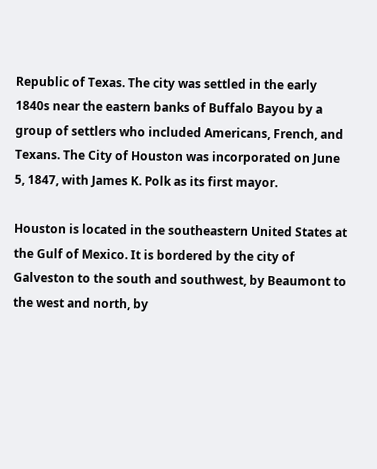Republic of Texas. The city was settled in the early 1840s near the eastern banks of Buffalo Bayou by a group of settlers who included Americans, French, and Texans. The City of Houston was incorporated on June 5, 1847, with James K. Polk as its first mayor.

Houston is located in the southeastern United States at the Gulf of Mexico. It is bordered by the city of Galveston to the south and southwest, by Beaumont to the west and north, by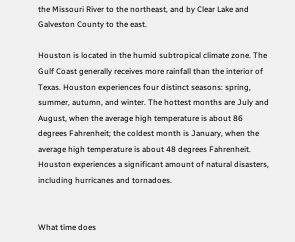the Missouri River to the northeast, and by Clear Lake and Galveston County to the east.

Houston is located in the humid subtropical climate zone. The Gulf Coast generally receives more rainfall than the interior of Texas. Houston experiences four distinct seasons: spring, summer, autumn, and winter. The hottest months are July and August, when the average high temperature is about 86 degrees Fahrenheit; the coldest month is January, when the average high temperature is about 48 degrees Fahrenheit. Houston experiences a significant amount of natural disasters, including hurricanes and tornadoes.


What time does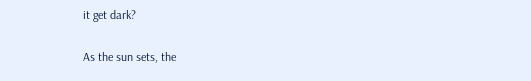it get dark?

As the sun sets, the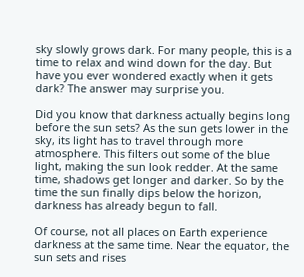sky slowly grows dark. For many people, this is a time to relax and wind down for the day. But have you ever wondered exactly when it gets dark? The answer may surprise you.

Did you know that darkness actually begins long before the sun sets? As the sun gets lower in the sky, its light has to travel through more atmosphere. This filters out some of the blue light, making the sun look redder. At the same time, shadows get longer and darker. So by the time the sun finally dips below the horizon, darkness has already begun to fall.

Of course, not all places on Earth experience darkness at the same time. Near the equator, the sun sets and rises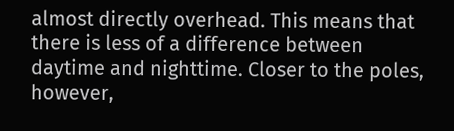almost directly overhead. This means that there is less of a difference between daytime and nighttime. Closer to the poles, however,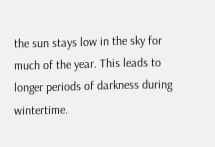the sun stays low in the sky for much of the year. This leads to longer periods of darkness during wintertime.